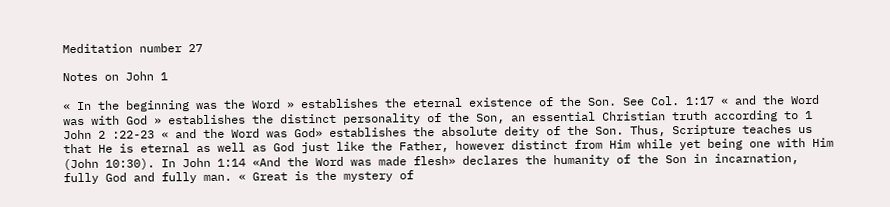Meditation number 27

Notes on John 1

« In the beginning was the Word » establishes the eternal existence of the Son. See Col. 1:17 « and the Word was with God » establishes the distinct personality of the Son, an essential Christian truth according to 1 John 2 :22-23 « and the Word was God» establishes the absolute deity of the Son. Thus, Scripture teaches us that He is eternal as well as God just like the Father, however distinct from Him while yet being one with Him (John 10:30). In John 1:14 «And the Word was made flesh» declares the humanity of the Son in incarnation, fully God and fully man. « Great is the mystery of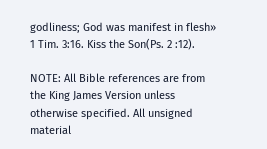godliness; God was manifest in flesh» 1 Tim. 3:16. Kiss the Son(Ps. 2 :12).

NOTE: All Bible references are from the King James Version unless otherwise specified. All unsigned material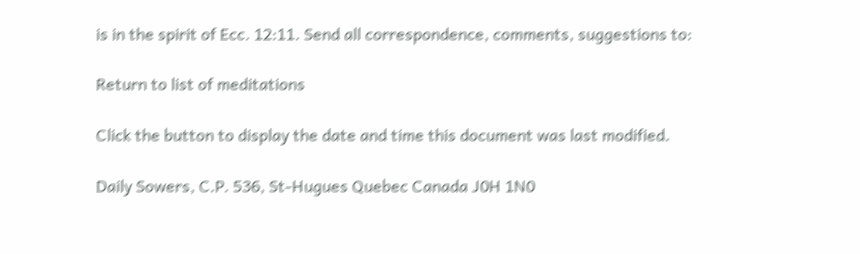is in the spirit of Ecc. 12:11. Send all correspondence, comments, suggestions to:

Return to list of meditations

Click the button to display the date and time this document was last modified.

Daily Sowers, C.P. 536, St-Hugues Quebec Canada J0H 1N0